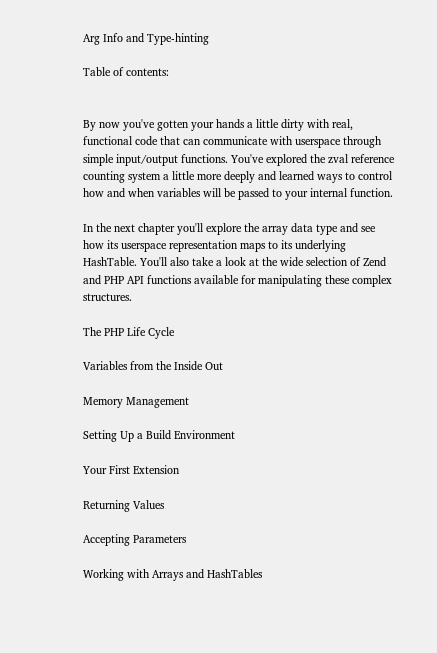Arg Info and Type-hinting

Table of contents:


By now you've gotten your hands a little dirty with real, functional code that can communicate with userspace through simple input/output functions. You've explored the zval reference counting system a little more deeply and learned ways to control how and when variables will be passed to your internal function.

In the next chapter you'll explore the array data type and see how its userspace representation maps to its underlying HashTable. You'll also take a look at the wide selection of Zend and PHP API functions available for manipulating these complex structures.

The PHP Life Cycle

Variables from the Inside Out

Memory Management

Setting Up a Build Environment

Your First Extension

Returning Values

Accepting Parameters

Working with Arrays and HashTables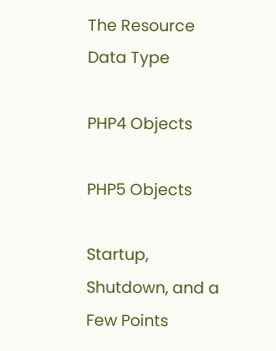The Resource Data Type

PHP4 Objects

PHP5 Objects

Startup, Shutdown, and a Few Points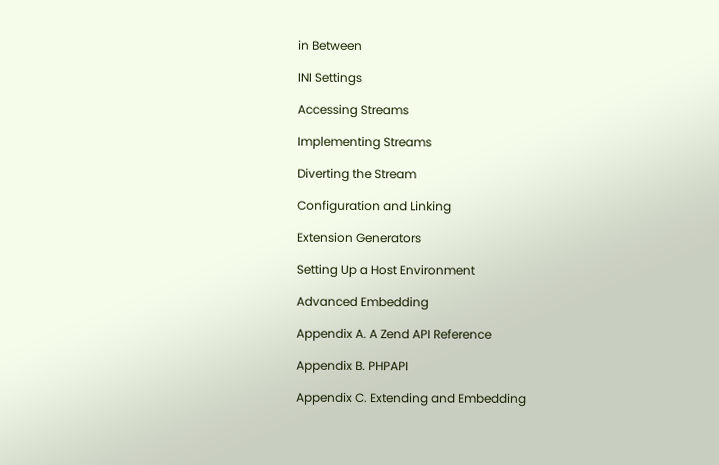in Between

INI Settings

Accessing Streams

Implementing Streams

Diverting the Stream

Configuration and Linking

Extension Generators

Setting Up a Host Environment

Advanced Embedding

Appendix A. A Zend API Reference

Appendix B. PHPAPI

Appendix C. Extending and Embedding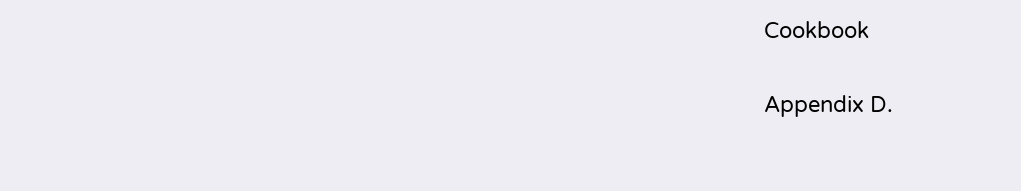Cookbook

Appendix D.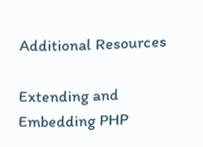Additional Resources

Extending and Embedding PHP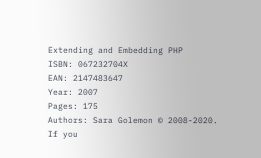Extending and Embedding PHP
ISBN: 067232704X
EAN: 2147483647
Year: 2007
Pages: 175
Authors: Sara Golemon © 2008-2020.
If you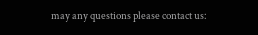may any questions please contact us: